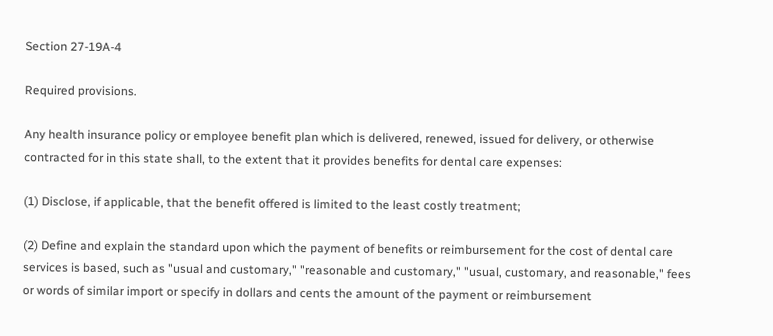Section 27-19A-4

Required provisions.

Any health insurance policy or employee benefit plan which is delivered, renewed, issued for delivery, or otherwise contracted for in this state shall, to the extent that it provides benefits for dental care expenses:

(1) Disclose, if applicable, that the benefit offered is limited to the least costly treatment;

(2) Define and explain the standard upon which the payment of benefits or reimbursement for the cost of dental care services is based, such as "usual and customary," "reasonable and customary," "usual, customary, and reasonable," fees or words of similar import or specify in dollars and cents the amount of the payment or reimbursement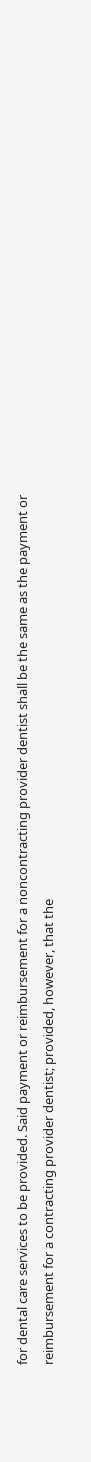for dental care services to be provided. Said payment or reimbursement for a noncontracting provider dentist shall be the same as the payment or reimbursement for a contracting provider dentist; provided, however, that the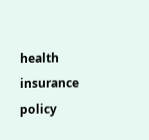health insurance policy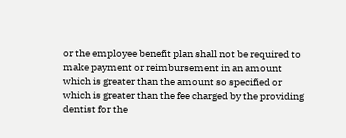or the employee benefit plan shall not be required to make payment or reimbursement in an amount which is greater than the amount so specified or which is greater than the fee charged by the providing dentist for the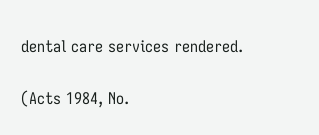dental care services rendered.

(Acts 1984, No.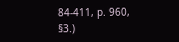84-411, p. 960, §3.)